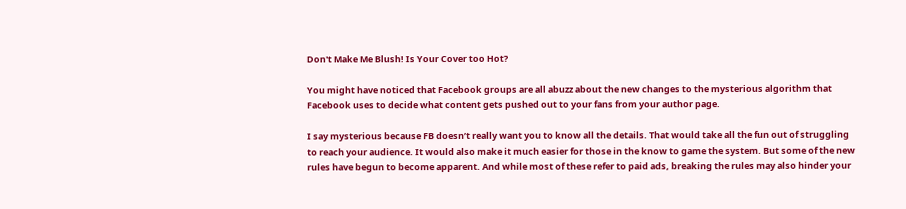Don't Make Me Blush! Is Your Cover too Hot?

You might have noticed that Facebook groups are all abuzz about the new changes to the mysterious algorithm that Facebook uses to decide what content gets pushed out to your fans from your author page.

I say mysterious because FB doesn’t really want you to know all the details. That would take all the fun out of struggling to reach your audience. It would also make it much easier for those in the know to game the system. But some of the new rules have begun to become apparent. And while most of these refer to paid ads, breaking the rules may also hinder your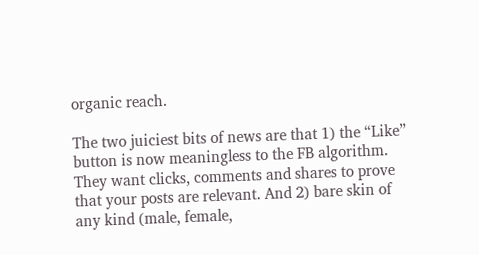organic reach.

The two juiciest bits of news are that 1) the “Like” button is now meaningless to the FB algorithm. They want clicks, comments and shares to prove that your posts are relevant. And 2) bare skin of any kind (male, female,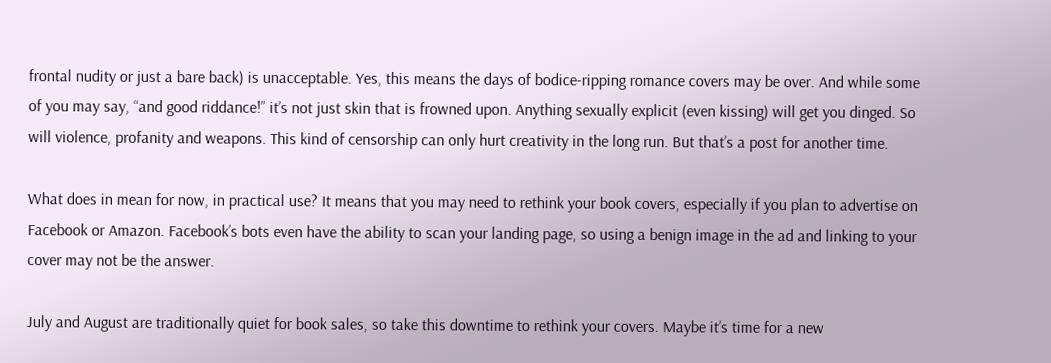frontal nudity or just a bare back) is unacceptable. Yes, this means the days of bodice-ripping romance covers may be over. And while some of you may say, “and good riddance!” it’s not just skin that is frowned upon. Anything sexually explicit (even kissing) will get you dinged. So will violence, profanity and weapons. This kind of censorship can only hurt creativity in the long run. But that’s a post for another time.

What does in mean for now, in practical use? It means that you may need to rethink your book covers, especially if you plan to advertise on Facebook or Amazon. Facebook’s bots even have the ability to scan your landing page, so using a benign image in the ad and linking to your cover may not be the answer.

July and August are traditionally quiet for book sales, so take this downtime to rethink your covers. Maybe it’s time for a new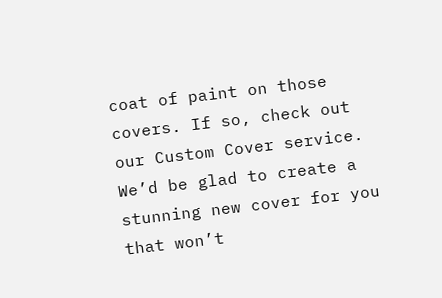coat of paint on those covers. If so, check out our Custom Cover service. We’d be glad to create a stunning new cover for you that won’t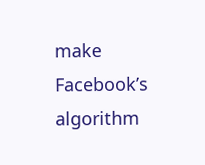make Facebook’s algorithm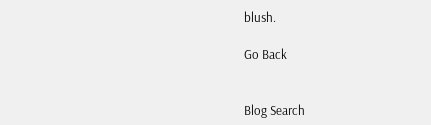blush.

Go Back


Blog Search